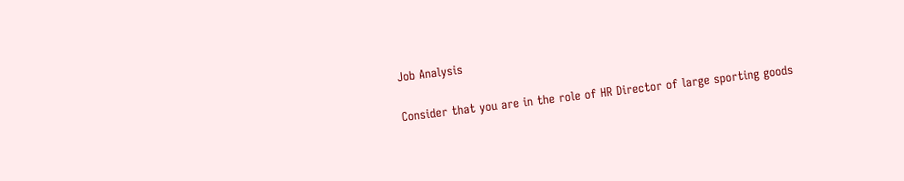Job Analysis

Consider that you are in the role of HR Director of large sporting goods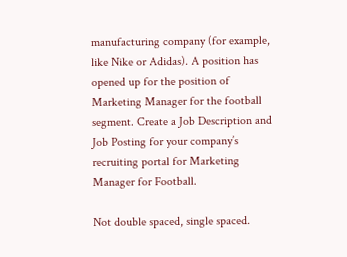manufacturing company (for example, like Nike or Adidas). A position has opened up for the position of Marketing Manager for the football segment. Create a Job Description and Job Posting for your company’s recruiting portal for Marketing Manager for Football.

Not double spaced, single spaced.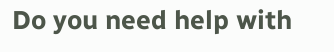Do you need help with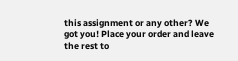this assignment or any other? We got you! Place your order and leave the rest to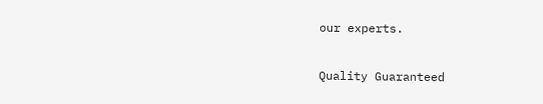our experts.

Quality Guaranteed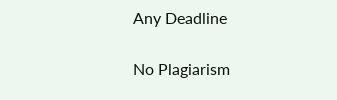Any Deadline

No Plagiarism